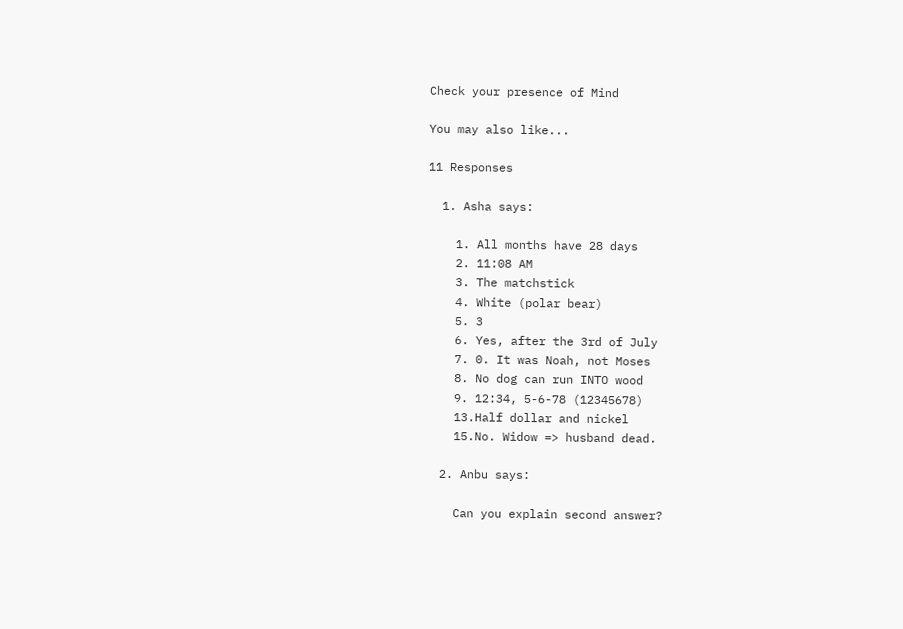Check your presence of Mind

You may also like...

11 Responses

  1. Asha says:

    1. All months have 28 days
    2. 11:08 AM
    3. The matchstick
    4. White (polar bear)
    5. 3
    6. Yes, after the 3rd of July
    7. 0. It was Noah, not Moses
    8. No dog can run INTO wood
    9. 12:34, 5-6-78 (12345678)
    13.Half dollar and nickel
    15.No. Widow => husband dead.

  2. Anbu says:

    Can you explain second answer?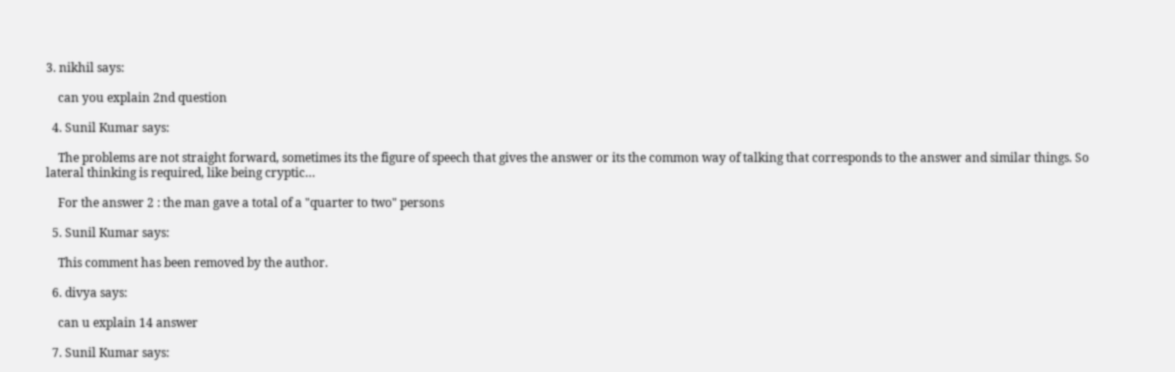3. nikhil says:

    can you explain 2nd question

  4. Sunil Kumar says:

    The problems are not straight forward, sometimes its the figure of speech that gives the answer or its the common way of talking that corresponds to the answer and similar things. So lateral thinking is required, like being cryptic…

    For the answer 2 : the man gave a total of a "quarter to two" persons

  5. Sunil Kumar says:

    This comment has been removed by the author.

  6. divya says:

    can u explain 14 answer

  7. Sunil Kumar says: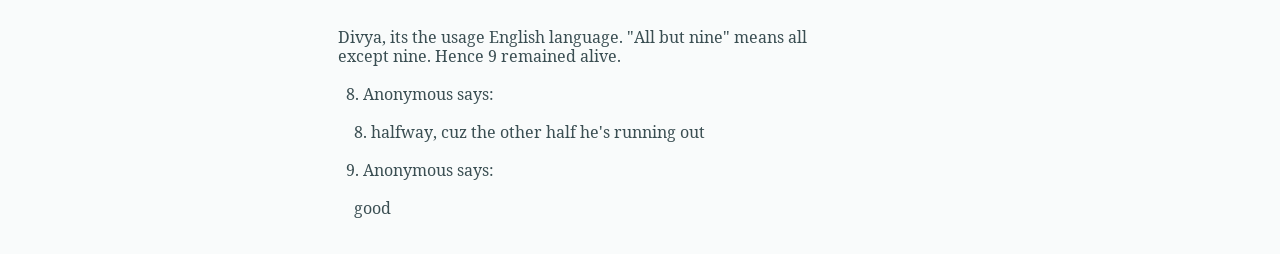Divya, its the usage English language. "All but nine" means all except nine. Hence 9 remained alive.

  8. Anonymous says:

    8. halfway, cuz the other half he's running out

  9. Anonymous says:

    good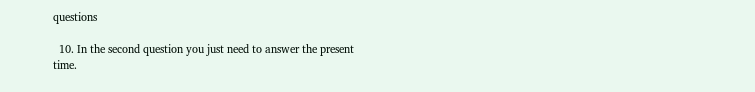questions

  10. In the second question you just need to answer the present time.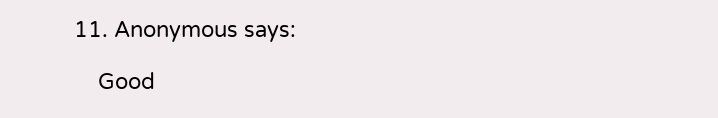11. Anonymous says:

    Good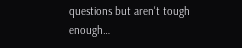questions but aren't tough enough…